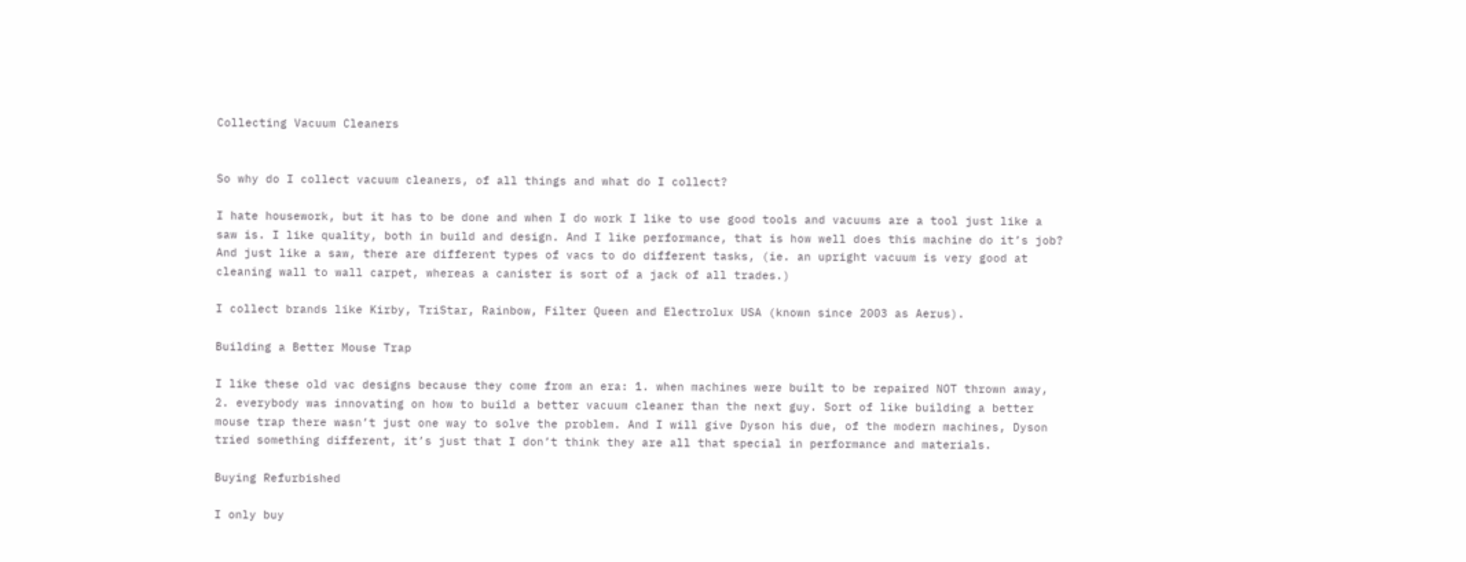Collecting Vacuum Cleaners


So why do I collect vacuum cleaners, of all things and what do I collect?

I hate housework, but it has to be done and when I do work I like to use good tools and vacuums are a tool just like a saw is. I like quality, both in build and design. And I like performance, that is how well does this machine do it’s job? And just like a saw, there are different types of vacs to do different tasks, (ie. an upright vacuum is very good at cleaning wall to wall carpet, whereas a canister is sort of a jack of all trades.)

I collect brands like Kirby, TriStar, Rainbow, Filter Queen and Electrolux USA (known since 2003 as Aerus).

Building a Better Mouse Trap

I like these old vac designs because they come from an era: 1. when machines were built to be repaired NOT thrown away, 2. everybody was innovating on how to build a better vacuum cleaner than the next guy. Sort of like building a better mouse trap there wasn’t just one way to solve the problem. And I will give Dyson his due, of the modern machines, Dyson tried something different, it’s just that I don’t think they are all that special in performance and materials.

Buying Refurbished

I only buy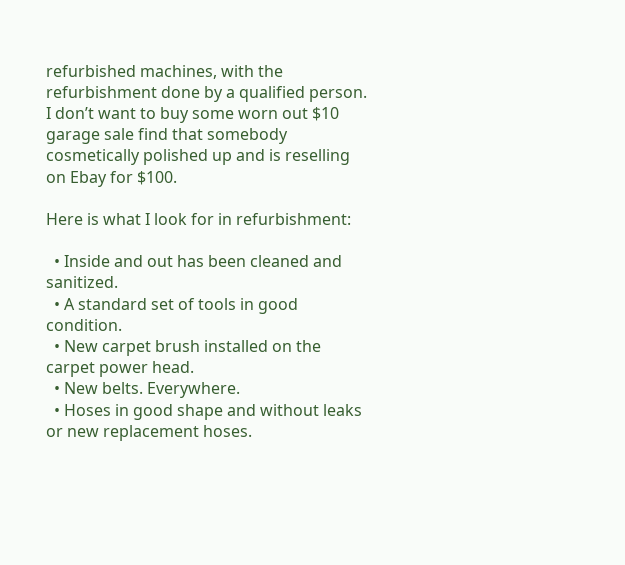refurbished machines, with the refurbishment done by a qualified person. I don’t want to buy some worn out $10 garage sale find that somebody cosmetically polished up and is reselling on Ebay for $100.

Here is what I look for in refurbishment:

  • Inside and out has been cleaned and sanitized.
  • A standard set of tools in good condition.
  • New carpet brush installed on the carpet power head.
  • New belts. Everywhere.
  • Hoses in good shape and without leaks or new replacement hoses.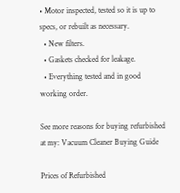• Motor inspected, tested so it is up to specs, or rebuilt as necessary.
  • New filters.
  • Gaskets checked for leakage.
  • Everything tested and in good working order.

See more reasons for buying refurbished at my: Vacuum Cleaner Buying Guide

Prices of Refurbished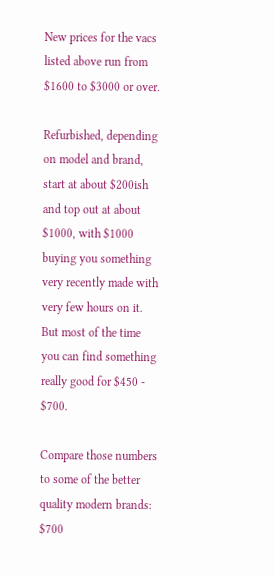New prices for the vacs listed above run from $1600 to $3000 or over.

Refurbished, depending on model and brand, start at about $200ish and top out at about $1000, with $1000 buying you something very recently made with very few hours on it. But most of the time you can find something really good for $450 - $700.

Compare those numbers to some of the better quality modern brands: $700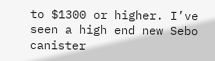to $1300 or higher. I’ve seen a high end new Sebo canister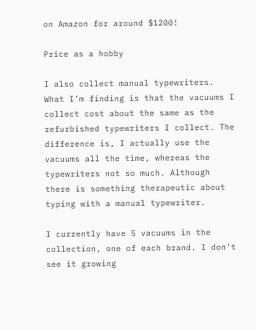on Amazon for around $1200!

Price as a hobby

I also collect manual typewriters. What I’m finding is that the vacuums I collect cost about the same as the refurbished typewriters I collect. The difference is, I actually use the vacuums all the time, whereas the typewriters not so much. Although there is something therapeutic about typing with a manual typewriter.

I currently have 5 vacuums in the collection, one of each brand. I don’t see it growing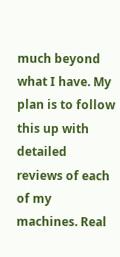much beyond what I have. My plan is to follow this up with detailed reviews of each of my machines. Real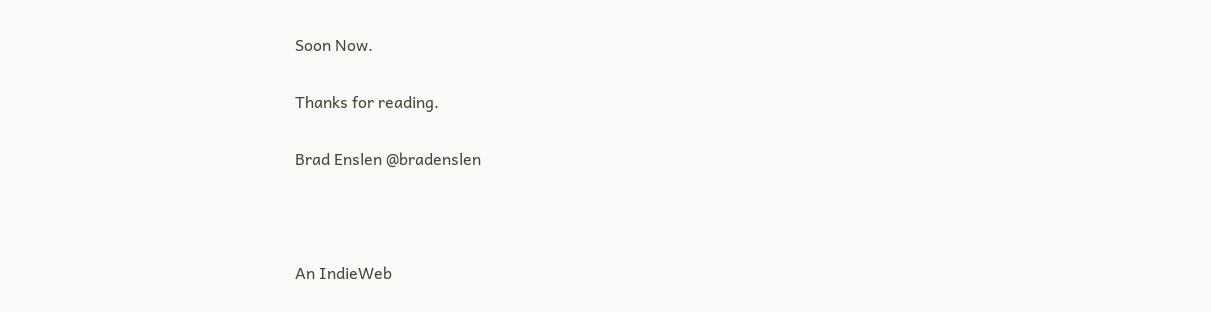Soon Now.

Thanks for reading.

Brad Enslen @bradenslen



An IndieWeb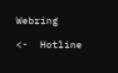Webring

<-  Hotline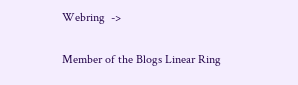Webring  ->

Member of the Blogs Linear Ring